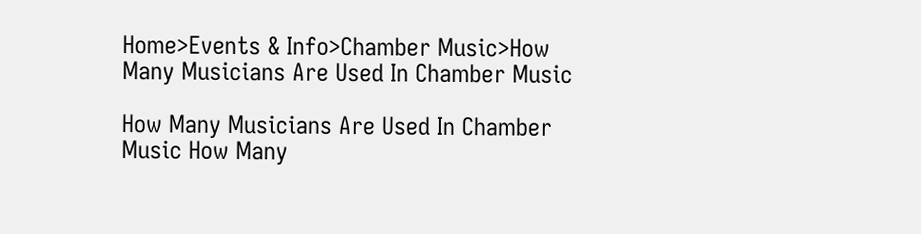Home>Events & Info>Chamber Music>How Many Musicians Are Used In Chamber Music

How Many Musicians Are Used In Chamber Music How Many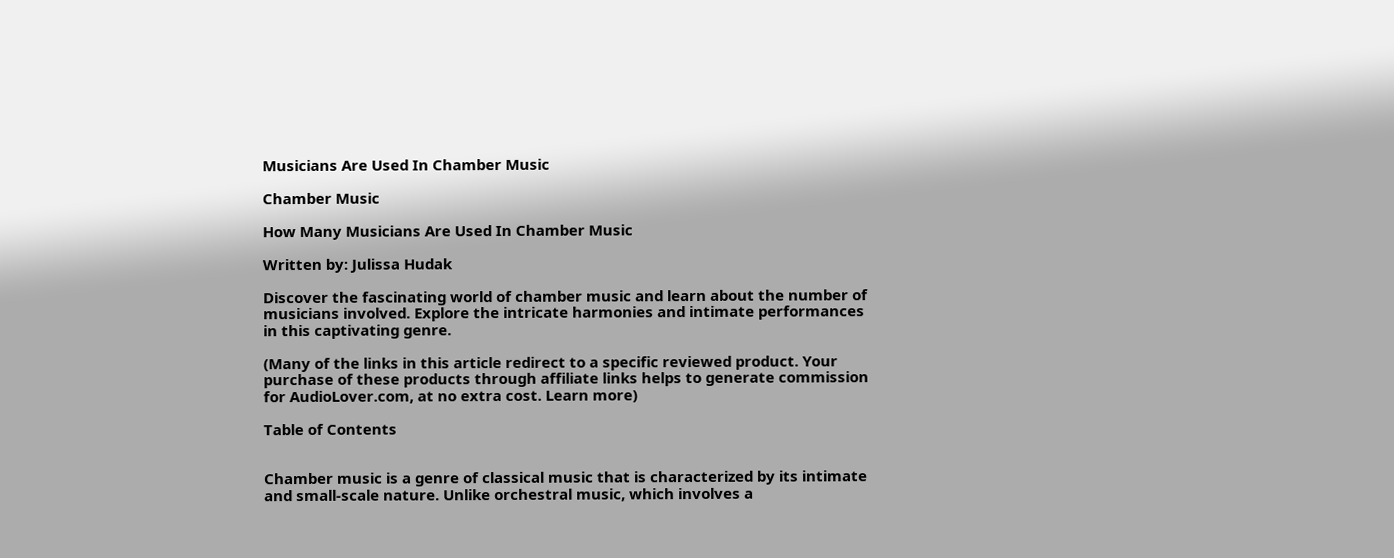Musicians Are Used In Chamber Music

Chamber Music

How Many Musicians Are Used In Chamber Music

Written by: Julissa Hudak

Discover the fascinating world of chamber music and learn about the number of musicians involved. Explore the intricate harmonies and intimate performances in this captivating genre.

(Many of the links in this article redirect to a specific reviewed product. Your purchase of these products through affiliate links helps to generate commission for AudioLover.com, at no extra cost. Learn more)

Table of Contents


Chamber music is a genre of classical music that is characterized by its intimate and small-scale nature. Unlike orchestral music, which involves a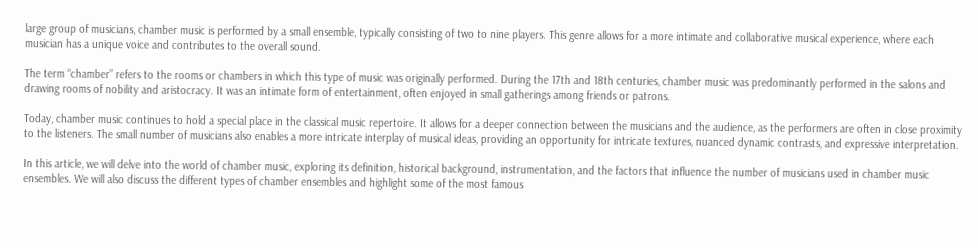large group of musicians, chamber music is performed by a small ensemble, typically consisting of two to nine players. This genre allows for a more intimate and collaborative musical experience, where each musician has a unique voice and contributes to the overall sound.

The term “chamber” refers to the rooms or chambers in which this type of music was originally performed. During the 17th and 18th centuries, chamber music was predominantly performed in the salons and drawing rooms of nobility and aristocracy. It was an intimate form of entertainment, often enjoyed in small gatherings among friends or patrons.

Today, chamber music continues to hold a special place in the classical music repertoire. It allows for a deeper connection between the musicians and the audience, as the performers are often in close proximity to the listeners. The small number of musicians also enables a more intricate interplay of musical ideas, providing an opportunity for intricate textures, nuanced dynamic contrasts, and expressive interpretation.

In this article, we will delve into the world of chamber music, exploring its definition, historical background, instrumentation, and the factors that influence the number of musicians used in chamber music ensembles. We will also discuss the different types of chamber ensembles and highlight some of the most famous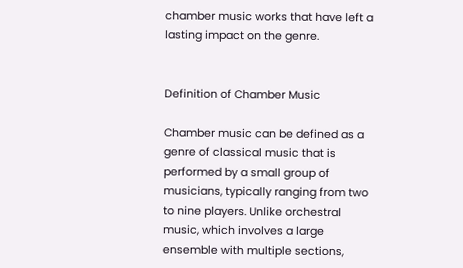chamber music works that have left a lasting impact on the genre.


Definition of Chamber Music

Chamber music can be defined as a genre of classical music that is performed by a small group of musicians, typically ranging from two to nine players. Unlike orchestral music, which involves a large ensemble with multiple sections,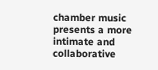chamber music presents a more intimate and collaborative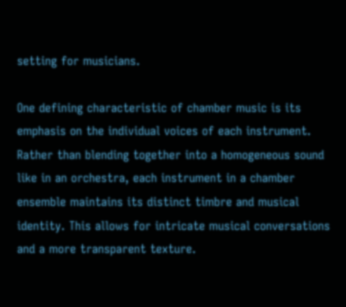setting for musicians.

One defining characteristic of chamber music is its emphasis on the individual voices of each instrument. Rather than blending together into a homogeneous sound like in an orchestra, each instrument in a chamber ensemble maintains its distinct timbre and musical identity. This allows for intricate musical conversations and a more transparent texture.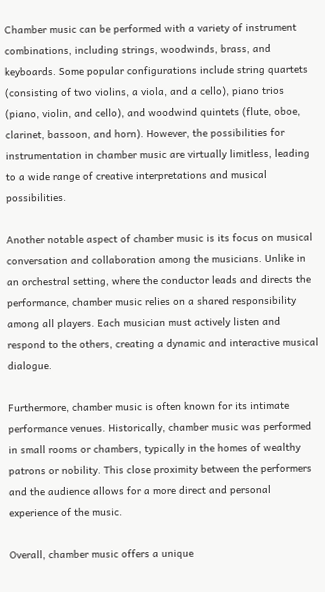Chamber music can be performed with a variety of instrument combinations, including strings, woodwinds, brass, and keyboards. Some popular configurations include string quartets (consisting of two violins, a viola, and a cello), piano trios (piano, violin, and cello), and woodwind quintets (flute, oboe, clarinet, bassoon, and horn). However, the possibilities for instrumentation in chamber music are virtually limitless, leading to a wide range of creative interpretations and musical possibilities.

Another notable aspect of chamber music is its focus on musical conversation and collaboration among the musicians. Unlike in an orchestral setting, where the conductor leads and directs the performance, chamber music relies on a shared responsibility among all players. Each musician must actively listen and respond to the others, creating a dynamic and interactive musical dialogue.

Furthermore, chamber music is often known for its intimate performance venues. Historically, chamber music was performed in small rooms or chambers, typically in the homes of wealthy patrons or nobility. This close proximity between the performers and the audience allows for a more direct and personal experience of the music.

Overall, chamber music offers a unique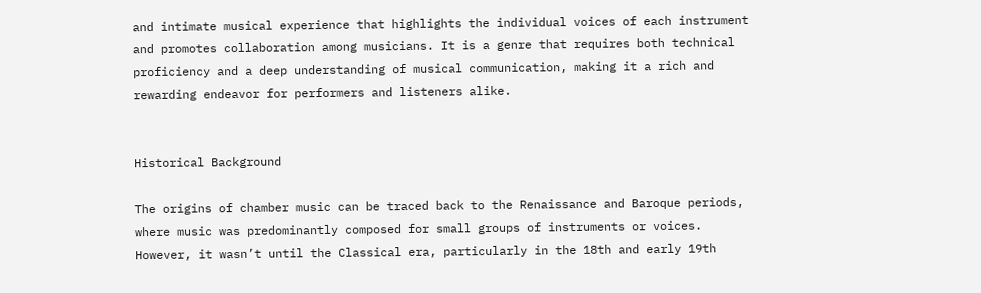and intimate musical experience that highlights the individual voices of each instrument and promotes collaboration among musicians. It is a genre that requires both technical proficiency and a deep understanding of musical communication, making it a rich and rewarding endeavor for performers and listeners alike.


Historical Background

The origins of chamber music can be traced back to the Renaissance and Baroque periods, where music was predominantly composed for small groups of instruments or voices. However, it wasn’t until the Classical era, particularly in the 18th and early 19th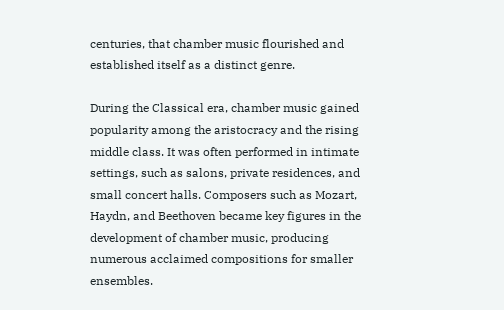centuries, that chamber music flourished and established itself as a distinct genre.

During the Classical era, chamber music gained popularity among the aristocracy and the rising middle class. It was often performed in intimate settings, such as salons, private residences, and small concert halls. Composers such as Mozart, Haydn, and Beethoven became key figures in the development of chamber music, producing numerous acclaimed compositions for smaller ensembles.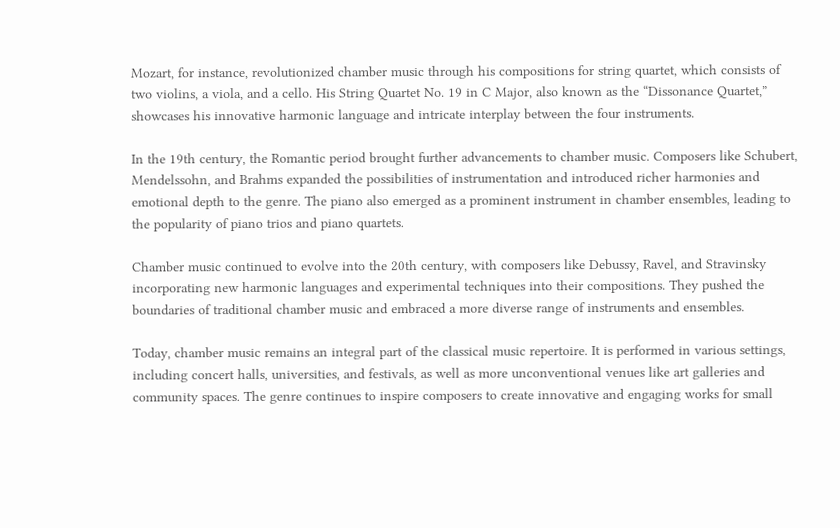Mozart, for instance, revolutionized chamber music through his compositions for string quartet, which consists of two violins, a viola, and a cello. His String Quartet No. 19 in C Major, also known as the “Dissonance Quartet,” showcases his innovative harmonic language and intricate interplay between the four instruments.

In the 19th century, the Romantic period brought further advancements to chamber music. Composers like Schubert, Mendelssohn, and Brahms expanded the possibilities of instrumentation and introduced richer harmonies and emotional depth to the genre. The piano also emerged as a prominent instrument in chamber ensembles, leading to the popularity of piano trios and piano quartets.

Chamber music continued to evolve into the 20th century, with composers like Debussy, Ravel, and Stravinsky incorporating new harmonic languages and experimental techniques into their compositions. They pushed the boundaries of traditional chamber music and embraced a more diverse range of instruments and ensembles.

Today, chamber music remains an integral part of the classical music repertoire. It is performed in various settings, including concert halls, universities, and festivals, as well as more unconventional venues like art galleries and community spaces. The genre continues to inspire composers to create innovative and engaging works for small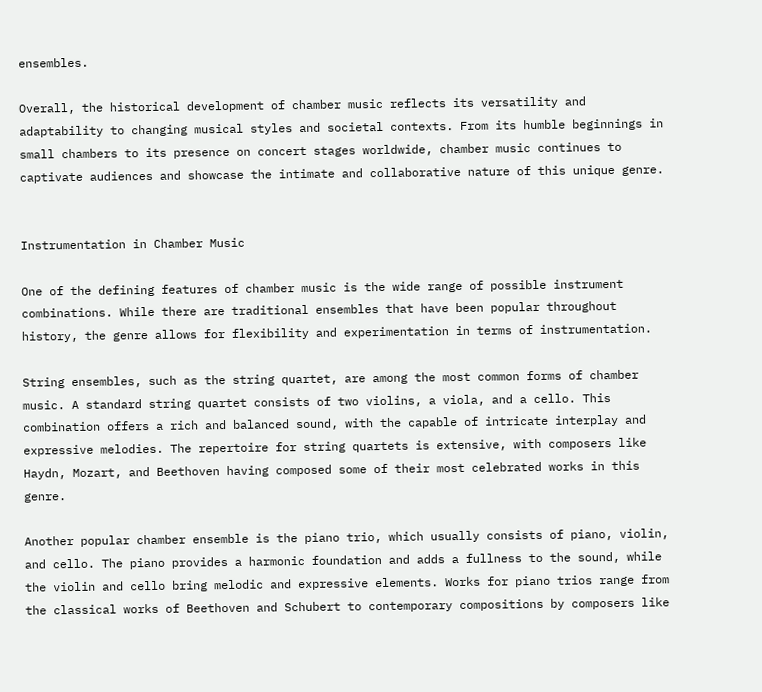ensembles.

Overall, the historical development of chamber music reflects its versatility and adaptability to changing musical styles and societal contexts. From its humble beginnings in small chambers to its presence on concert stages worldwide, chamber music continues to captivate audiences and showcase the intimate and collaborative nature of this unique genre.


Instrumentation in Chamber Music

One of the defining features of chamber music is the wide range of possible instrument combinations. While there are traditional ensembles that have been popular throughout history, the genre allows for flexibility and experimentation in terms of instrumentation.

String ensembles, such as the string quartet, are among the most common forms of chamber music. A standard string quartet consists of two violins, a viola, and a cello. This combination offers a rich and balanced sound, with the capable of intricate interplay and expressive melodies. The repertoire for string quartets is extensive, with composers like Haydn, Mozart, and Beethoven having composed some of their most celebrated works in this genre.

Another popular chamber ensemble is the piano trio, which usually consists of piano, violin, and cello. The piano provides a harmonic foundation and adds a fullness to the sound, while the violin and cello bring melodic and expressive elements. Works for piano trios range from the classical works of Beethoven and Schubert to contemporary compositions by composers like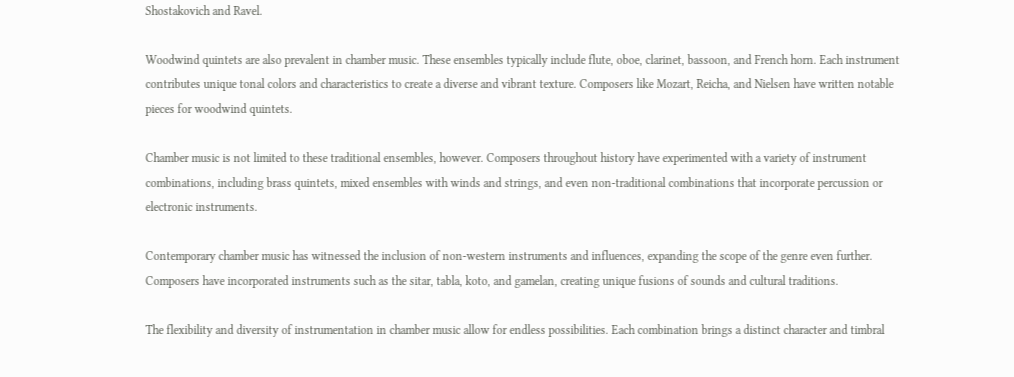Shostakovich and Ravel.

Woodwind quintets are also prevalent in chamber music. These ensembles typically include flute, oboe, clarinet, bassoon, and French horn. Each instrument contributes unique tonal colors and characteristics to create a diverse and vibrant texture. Composers like Mozart, Reicha, and Nielsen have written notable pieces for woodwind quintets.

Chamber music is not limited to these traditional ensembles, however. Composers throughout history have experimented with a variety of instrument combinations, including brass quintets, mixed ensembles with winds and strings, and even non-traditional combinations that incorporate percussion or electronic instruments.

Contemporary chamber music has witnessed the inclusion of non-western instruments and influences, expanding the scope of the genre even further. Composers have incorporated instruments such as the sitar, tabla, koto, and gamelan, creating unique fusions of sounds and cultural traditions.

The flexibility and diversity of instrumentation in chamber music allow for endless possibilities. Each combination brings a distinct character and timbral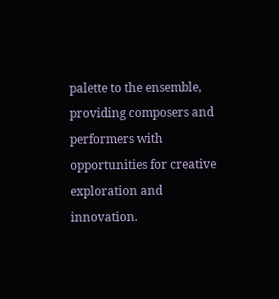palette to the ensemble, providing composers and performers with opportunities for creative exploration and innovation.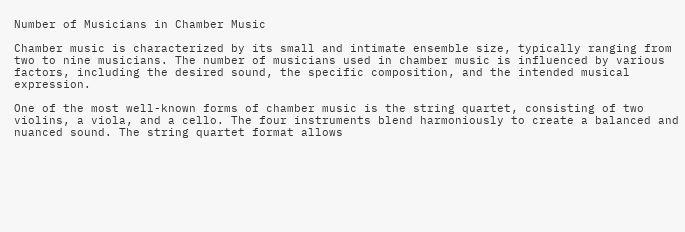Number of Musicians in Chamber Music

Chamber music is characterized by its small and intimate ensemble size, typically ranging from two to nine musicians. The number of musicians used in chamber music is influenced by various factors, including the desired sound, the specific composition, and the intended musical expression.

One of the most well-known forms of chamber music is the string quartet, consisting of two violins, a viola, and a cello. The four instruments blend harmoniously to create a balanced and nuanced sound. The string quartet format allows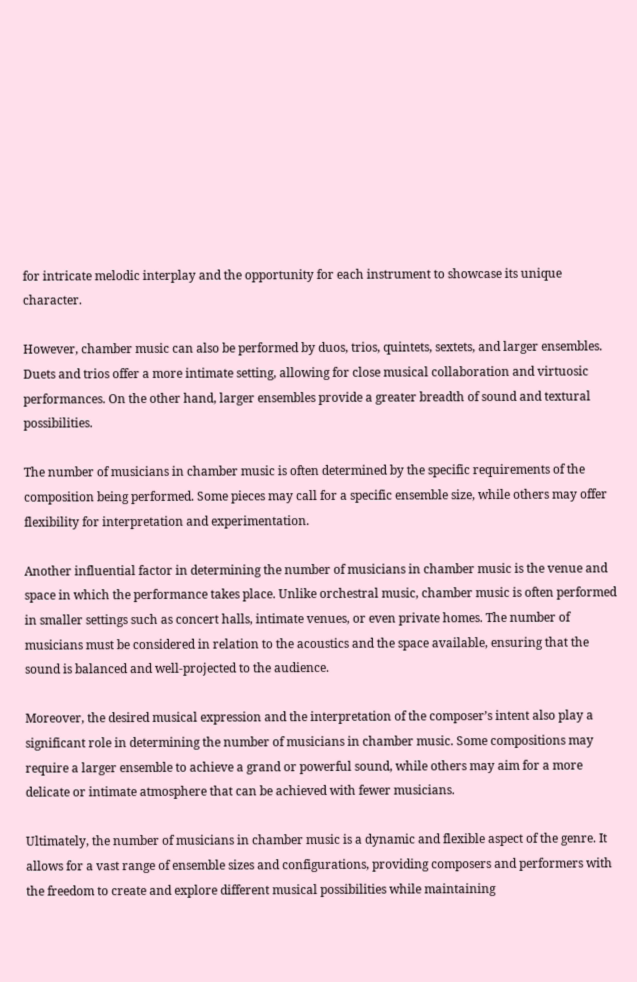for intricate melodic interplay and the opportunity for each instrument to showcase its unique character.

However, chamber music can also be performed by duos, trios, quintets, sextets, and larger ensembles. Duets and trios offer a more intimate setting, allowing for close musical collaboration and virtuosic performances. On the other hand, larger ensembles provide a greater breadth of sound and textural possibilities.

The number of musicians in chamber music is often determined by the specific requirements of the composition being performed. Some pieces may call for a specific ensemble size, while others may offer flexibility for interpretation and experimentation.

Another influential factor in determining the number of musicians in chamber music is the venue and space in which the performance takes place. Unlike orchestral music, chamber music is often performed in smaller settings such as concert halls, intimate venues, or even private homes. The number of musicians must be considered in relation to the acoustics and the space available, ensuring that the sound is balanced and well-projected to the audience.

Moreover, the desired musical expression and the interpretation of the composer’s intent also play a significant role in determining the number of musicians in chamber music. Some compositions may require a larger ensemble to achieve a grand or powerful sound, while others may aim for a more delicate or intimate atmosphere that can be achieved with fewer musicians.

Ultimately, the number of musicians in chamber music is a dynamic and flexible aspect of the genre. It allows for a vast range of ensemble sizes and configurations, providing composers and performers with the freedom to create and explore different musical possibilities while maintaining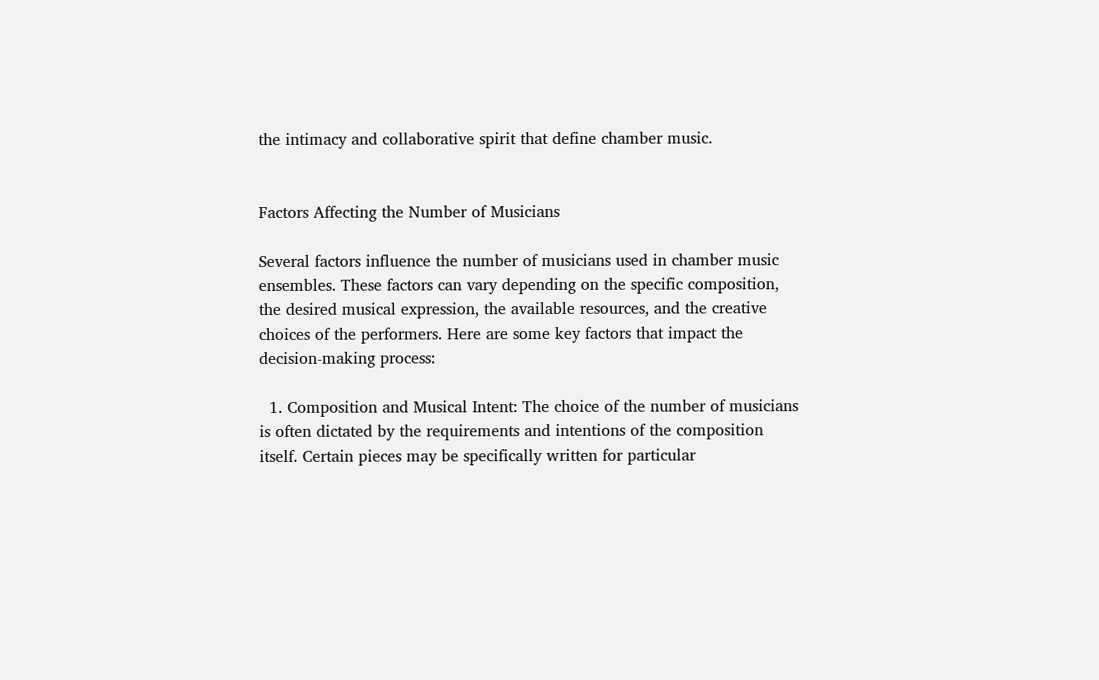the intimacy and collaborative spirit that define chamber music.


Factors Affecting the Number of Musicians

Several factors influence the number of musicians used in chamber music ensembles. These factors can vary depending on the specific composition, the desired musical expression, the available resources, and the creative choices of the performers. Here are some key factors that impact the decision-making process:

  1. Composition and Musical Intent: The choice of the number of musicians is often dictated by the requirements and intentions of the composition itself. Certain pieces may be specifically written for particular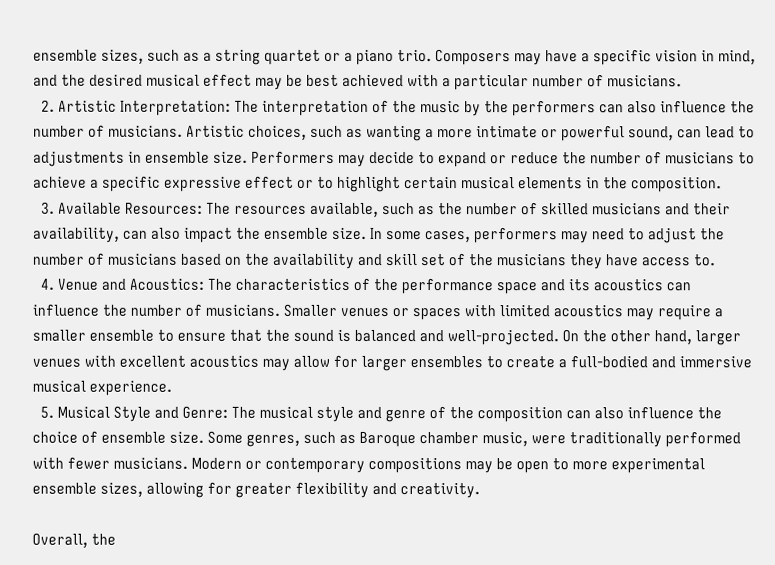ensemble sizes, such as a string quartet or a piano trio. Composers may have a specific vision in mind, and the desired musical effect may be best achieved with a particular number of musicians.
  2. Artistic Interpretation: The interpretation of the music by the performers can also influence the number of musicians. Artistic choices, such as wanting a more intimate or powerful sound, can lead to adjustments in ensemble size. Performers may decide to expand or reduce the number of musicians to achieve a specific expressive effect or to highlight certain musical elements in the composition.
  3. Available Resources: The resources available, such as the number of skilled musicians and their availability, can also impact the ensemble size. In some cases, performers may need to adjust the number of musicians based on the availability and skill set of the musicians they have access to.
  4. Venue and Acoustics: The characteristics of the performance space and its acoustics can influence the number of musicians. Smaller venues or spaces with limited acoustics may require a smaller ensemble to ensure that the sound is balanced and well-projected. On the other hand, larger venues with excellent acoustics may allow for larger ensembles to create a full-bodied and immersive musical experience.
  5. Musical Style and Genre: The musical style and genre of the composition can also influence the choice of ensemble size. Some genres, such as Baroque chamber music, were traditionally performed with fewer musicians. Modern or contemporary compositions may be open to more experimental ensemble sizes, allowing for greater flexibility and creativity.

Overall, the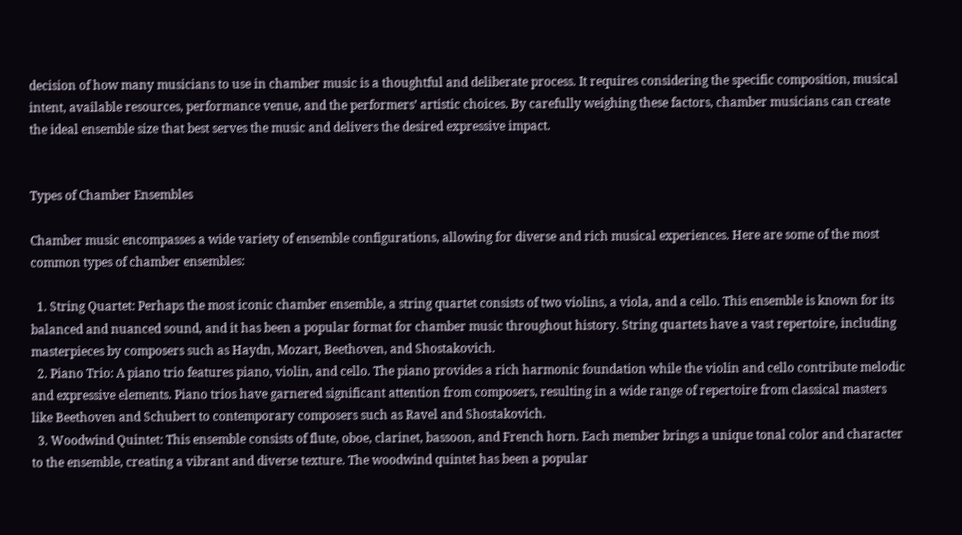decision of how many musicians to use in chamber music is a thoughtful and deliberate process. It requires considering the specific composition, musical intent, available resources, performance venue, and the performers’ artistic choices. By carefully weighing these factors, chamber musicians can create the ideal ensemble size that best serves the music and delivers the desired expressive impact.


Types of Chamber Ensembles

Chamber music encompasses a wide variety of ensemble configurations, allowing for diverse and rich musical experiences. Here are some of the most common types of chamber ensembles:

  1. String Quartet: Perhaps the most iconic chamber ensemble, a string quartet consists of two violins, a viola, and a cello. This ensemble is known for its balanced and nuanced sound, and it has been a popular format for chamber music throughout history. String quartets have a vast repertoire, including masterpieces by composers such as Haydn, Mozart, Beethoven, and Shostakovich.
  2. Piano Trio: A piano trio features piano, violin, and cello. The piano provides a rich harmonic foundation while the violin and cello contribute melodic and expressive elements. Piano trios have garnered significant attention from composers, resulting in a wide range of repertoire from classical masters like Beethoven and Schubert to contemporary composers such as Ravel and Shostakovich.
  3. Woodwind Quintet: This ensemble consists of flute, oboe, clarinet, bassoon, and French horn. Each member brings a unique tonal color and character to the ensemble, creating a vibrant and diverse texture. The woodwind quintet has been a popular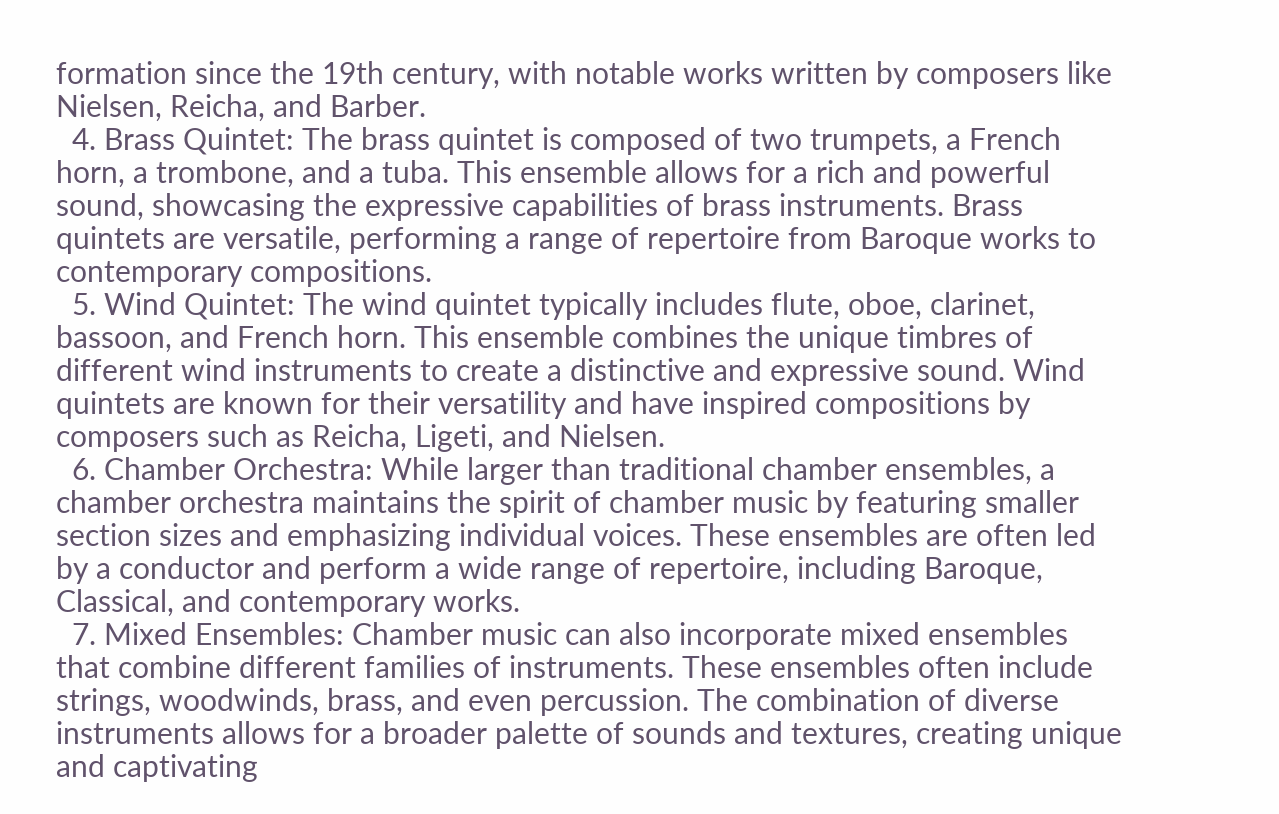formation since the 19th century, with notable works written by composers like Nielsen, Reicha, and Barber.
  4. Brass Quintet: The brass quintet is composed of two trumpets, a French horn, a trombone, and a tuba. This ensemble allows for a rich and powerful sound, showcasing the expressive capabilities of brass instruments. Brass quintets are versatile, performing a range of repertoire from Baroque works to contemporary compositions.
  5. Wind Quintet: The wind quintet typically includes flute, oboe, clarinet, bassoon, and French horn. This ensemble combines the unique timbres of different wind instruments to create a distinctive and expressive sound. Wind quintets are known for their versatility and have inspired compositions by composers such as Reicha, Ligeti, and Nielsen.
  6. Chamber Orchestra: While larger than traditional chamber ensembles, a chamber orchestra maintains the spirit of chamber music by featuring smaller section sizes and emphasizing individual voices. These ensembles are often led by a conductor and perform a wide range of repertoire, including Baroque, Classical, and contemporary works.
  7. Mixed Ensembles: Chamber music can also incorporate mixed ensembles that combine different families of instruments. These ensembles often include strings, woodwinds, brass, and even percussion. The combination of diverse instruments allows for a broader palette of sounds and textures, creating unique and captivating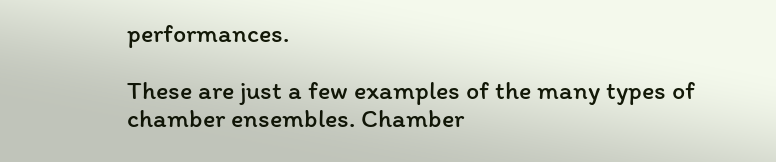performances.

These are just a few examples of the many types of chamber ensembles. Chamber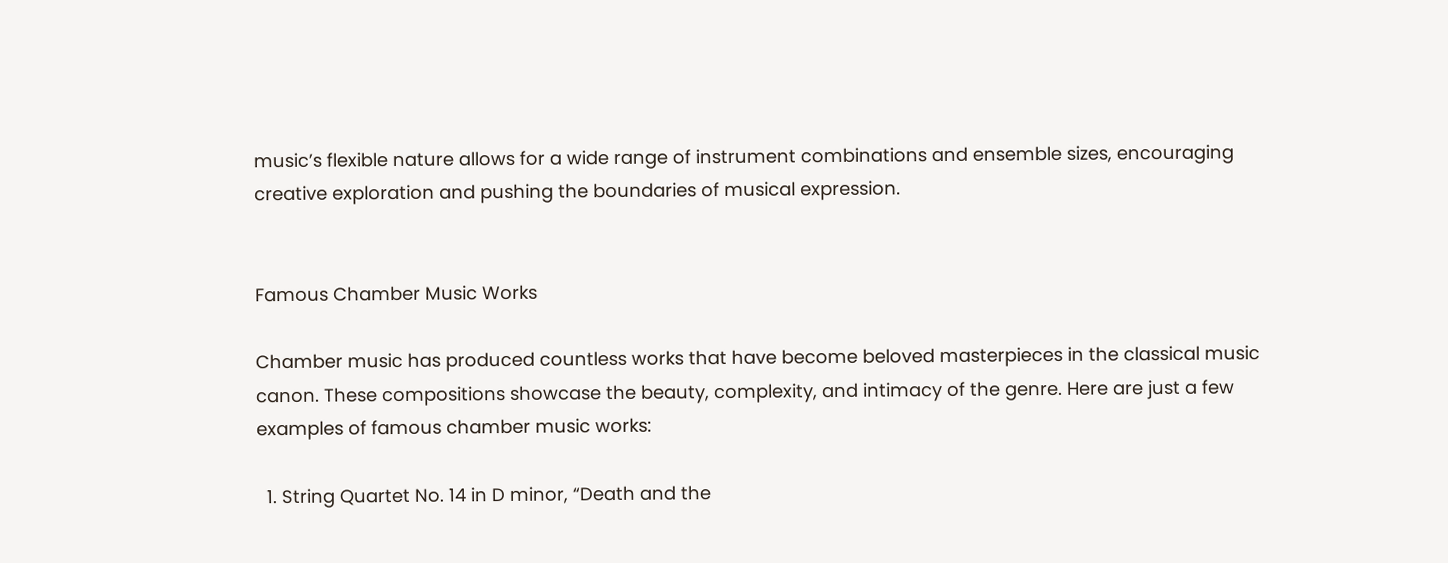music’s flexible nature allows for a wide range of instrument combinations and ensemble sizes, encouraging creative exploration and pushing the boundaries of musical expression.


Famous Chamber Music Works

Chamber music has produced countless works that have become beloved masterpieces in the classical music canon. These compositions showcase the beauty, complexity, and intimacy of the genre. Here are just a few examples of famous chamber music works:

  1. String Quartet No. 14 in D minor, “Death and the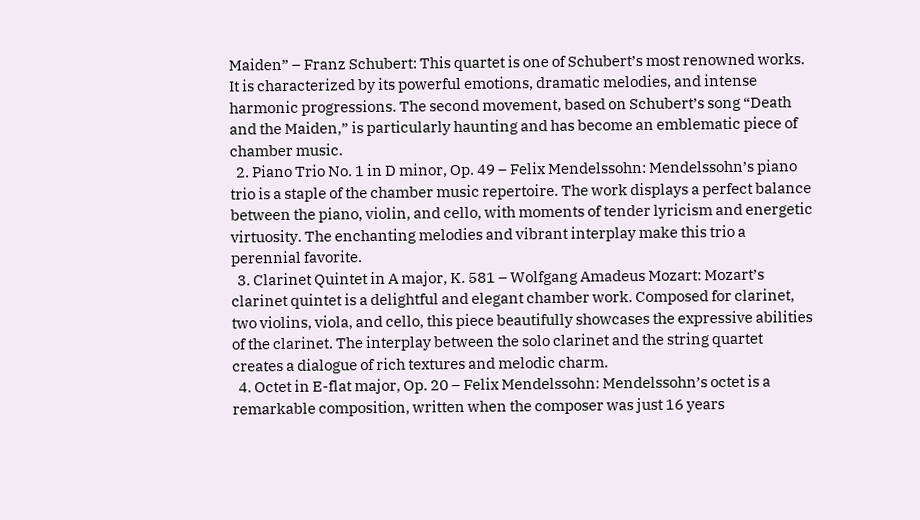Maiden” – Franz Schubert: This quartet is one of Schubert’s most renowned works. It is characterized by its powerful emotions, dramatic melodies, and intense harmonic progressions. The second movement, based on Schubert’s song “Death and the Maiden,” is particularly haunting and has become an emblematic piece of chamber music.
  2. Piano Trio No. 1 in D minor, Op. 49 – Felix Mendelssohn: Mendelssohn’s piano trio is a staple of the chamber music repertoire. The work displays a perfect balance between the piano, violin, and cello, with moments of tender lyricism and energetic virtuosity. The enchanting melodies and vibrant interplay make this trio a perennial favorite.
  3. Clarinet Quintet in A major, K. 581 – Wolfgang Amadeus Mozart: Mozart’s clarinet quintet is a delightful and elegant chamber work. Composed for clarinet, two violins, viola, and cello, this piece beautifully showcases the expressive abilities of the clarinet. The interplay between the solo clarinet and the string quartet creates a dialogue of rich textures and melodic charm.
  4. Octet in E-flat major, Op. 20 – Felix Mendelssohn: Mendelssohn’s octet is a remarkable composition, written when the composer was just 16 years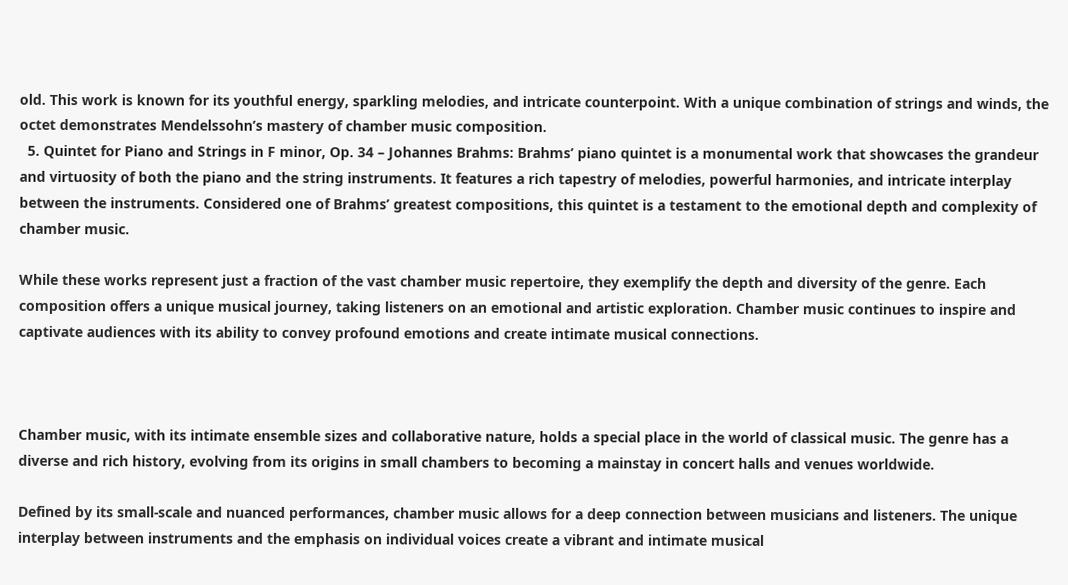old. This work is known for its youthful energy, sparkling melodies, and intricate counterpoint. With a unique combination of strings and winds, the octet demonstrates Mendelssohn’s mastery of chamber music composition.
  5. Quintet for Piano and Strings in F minor, Op. 34 – Johannes Brahms: Brahms’ piano quintet is a monumental work that showcases the grandeur and virtuosity of both the piano and the string instruments. It features a rich tapestry of melodies, powerful harmonies, and intricate interplay between the instruments. Considered one of Brahms’ greatest compositions, this quintet is a testament to the emotional depth and complexity of chamber music.

While these works represent just a fraction of the vast chamber music repertoire, they exemplify the depth and diversity of the genre. Each composition offers a unique musical journey, taking listeners on an emotional and artistic exploration. Chamber music continues to inspire and captivate audiences with its ability to convey profound emotions and create intimate musical connections.



Chamber music, with its intimate ensemble sizes and collaborative nature, holds a special place in the world of classical music. The genre has a diverse and rich history, evolving from its origins in small chambers to becoming a mainstay in concert halls and venues worldwide.

Defined by its small-scale and nuanced performances, chamber music allows for a deep connection between musicians and listeners. The unique interplay between instruments and the emphasis on individual voices create a vibrant and intimate musical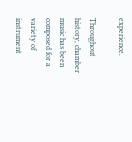experience.

Throughout history, chamber music has been composed for a variety of instrument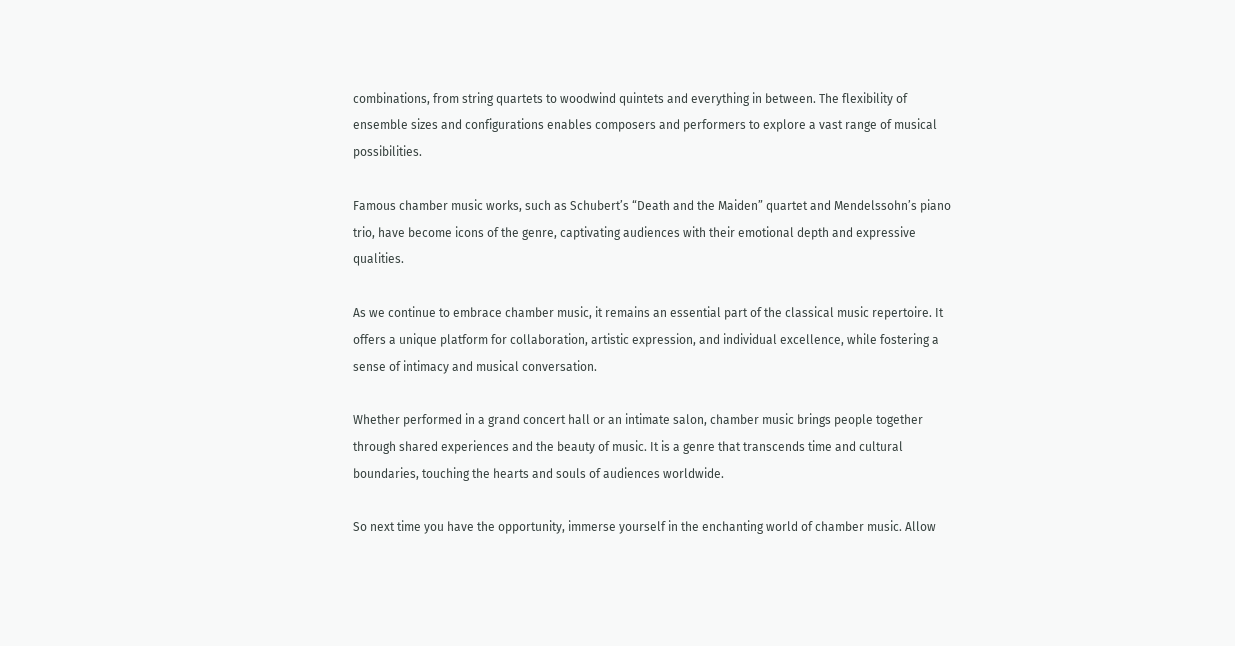combinations, from string quartets to woodwind quintets and everything in between. The flexibility of ensemble sizes and configurations enables composers and performers to explore a vast range of musical possibilities.

Famous chamber music works, such as Schubert’s “Death and the Maiden” quartet and Mendelssohn’s piano trio, have become icons of the genre, captivating audiences with their emotional depth and expressive qualities.

As we continue to embrace chamber music, it remains an essential part of the classical music repertoire. It offers a unique platform for collaboration, artistic expression, and individual excellence, while fostering a sense of intimacy and musical conversation.

Whether performed in a grand concert hall or an intimate salon, chamber music brings people together through shared experiences and the beauty of music. It is a genre that transcends time and cultural boundaries, touching the hearts and souls of audiences worldwide.

So next time you have the opportunity, immerse yourself in the enchanting world of chamber music. Allow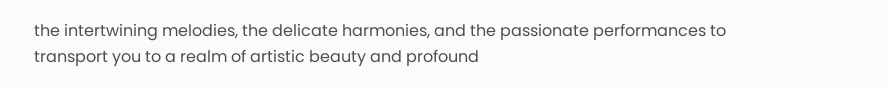the intertwining melodies, the delicate harmonies, and the passionate performances to transport you to a realm of artistic beauty and profound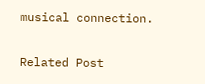musical connection.

Related Post